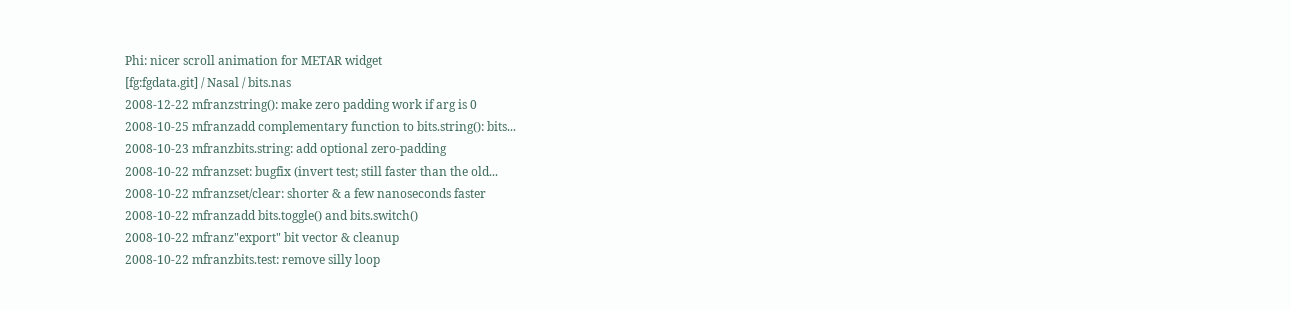Phi: nicer scroll animation for METAR widget
[fg:fgdata.git] / Nasal / bits.nas
2008-12-22 mfranzstring(): make zero padding work if arg is 0
2008-10-25 mfranzadd complementary function to bits.string(): bits...
2008-10-23 mfranzbits.string: add optional zero-padding
2008-10-22 mfranzset: bugfix (invert test; still faster than the old...
2008-10-22 mfranzset/clear: shorter & a few nanoseconds faster
2008-10-22 mfranzadd bits.toggle() and bits.switch()
2008-10-22 mfranz"export" bit vector & cleanup
2008-10-22 mfranzbits.test: remove silly loop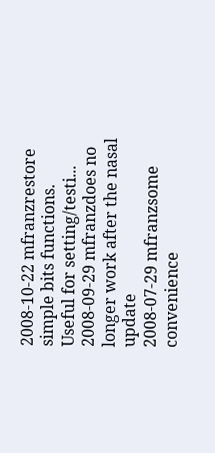2008-10-22 mfranzrestore simple bits functions. Useful for setting/testi...
2008-09-29 mfranzdoes no longer work after the nasal update
2008-07-29 mfranzsome convenience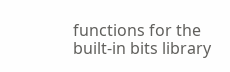functions for the built-in bits library